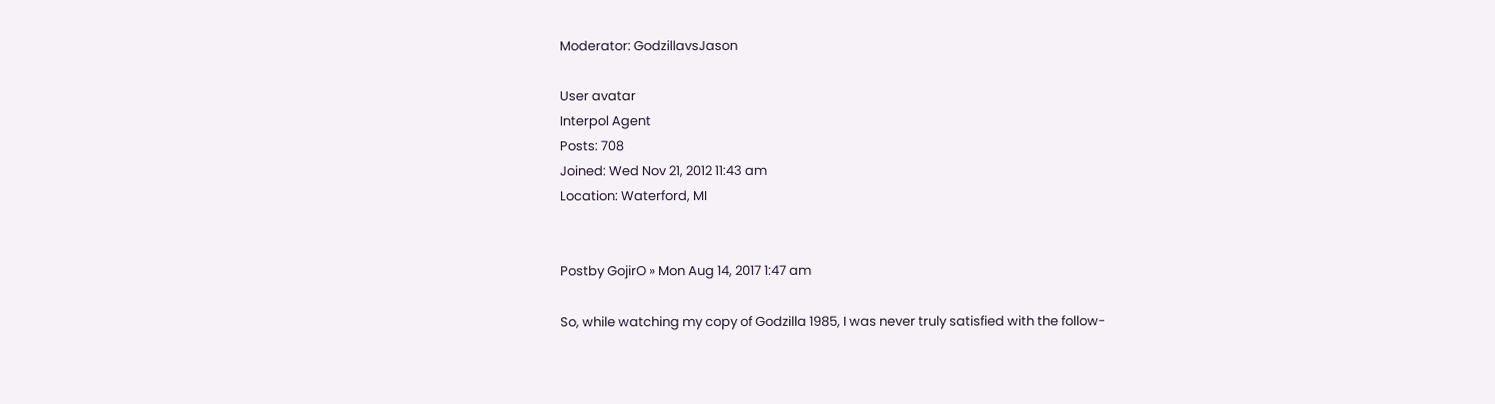Moderator: GodzillavsJason

User avatar
Interpol Agent
Posts: 708
Joined: Wed Nov 21, 2012 11:43 am
Location: Waterford, MI


Postby GojirO » Mon Aug 14, 2017 1:47 am

So, while watching my copy of Godzilla 1985, I was never truly satisfied with the follow-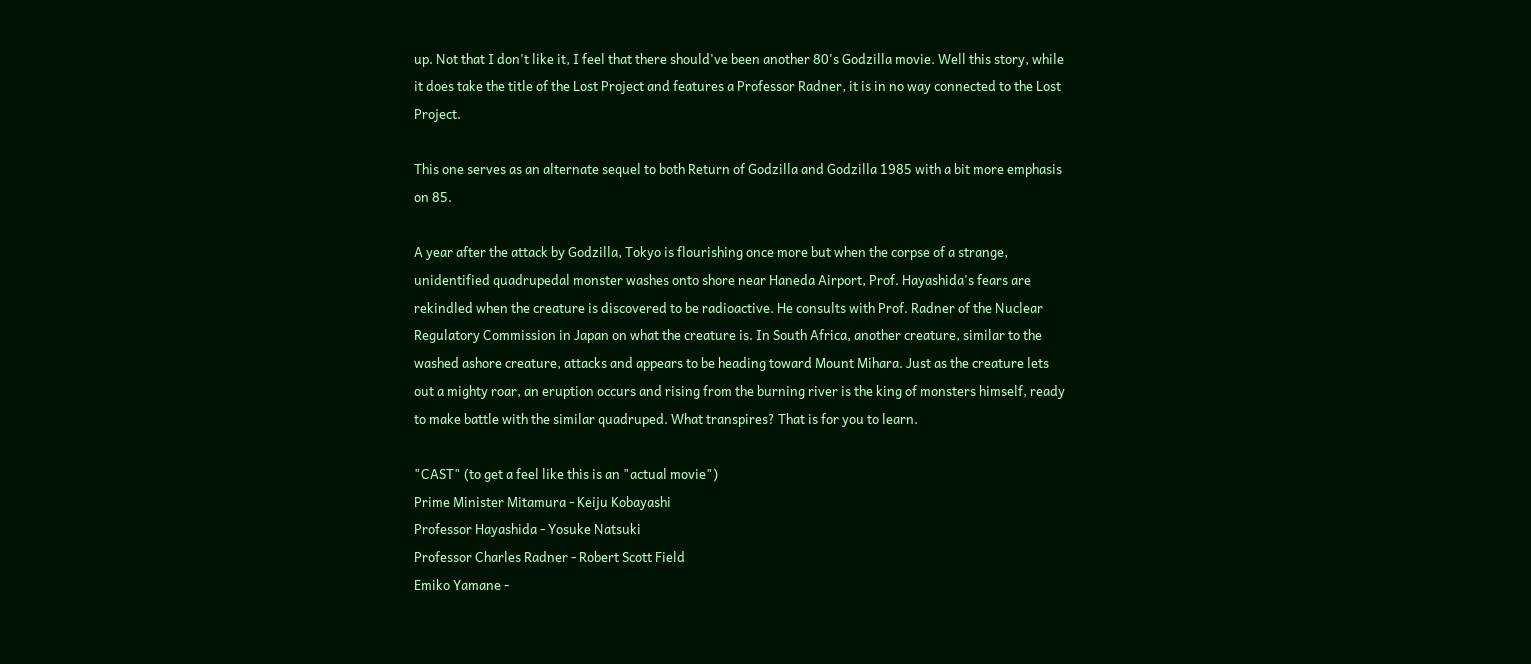up. Not that I don't like it, I feel that there should've been another 80's Godzilla movie. Well this story, while it does take the title of the Lost Project and features a Professor Radner, it is in no way connected to the Lost Project.

This one serves as an alternate sequel to both Return of Godzilla and Godzilla 1985 with a bit more emphasis on 85.

A year after the attack by Godzilla, Tokyo is flourishing once more but when the corpse of a strange, unidentified quadrupedal monster washes onto shore near Haneda Airport, Prof. Hayashida's fears are rekindled when the creature is discovered to be radioactive. He consults with Prof. Radner of the Nuclear Regulatory Commission in Japan on what the creature is. In South Africa, another creature, similar to the washed ashore creature, attacks and appears to be heading toward Mount Mihara. Just as the creature lets out a mighty roar, an eruption occurs and rising from the burning river is the king of monsters himself, ready to make battle with the similar quadruped. What transpires? That is for you to learn.

"CAST" (to get a feel like this is an "actual movie")
Prime Minister Mitamura - Keiju Kobayashi
Professor Hayashida - Yosuke Natsuki
Professor Charles Radner - Robert Scott Field
Emiko Yamane -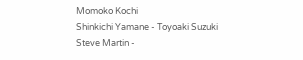Momoko Kochi
Shinkichi Yamane - Toyoaki Suzuki
Steve Martin -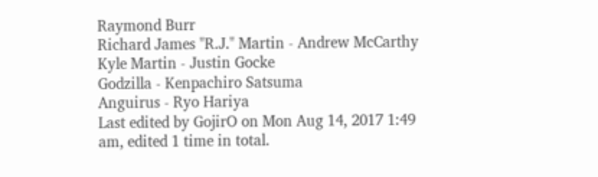Raymond Burr
Richard James "R.J." Martin - Andrew McCarthy
Kyle Martin - Justin Gocke
Godzilla - Kenpachiro Satsuma
Anguirus - Ryo Hariya
Last edited by GojirO on Mon Aug 14, 2017 1:49 am, edited 1 time in total.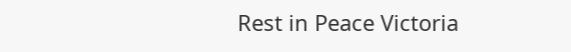Rest in Peace Victoria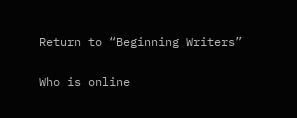Return to “Beginning Writers”

Who is online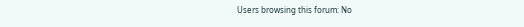Users browsing this forum: No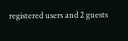registered users and 2 guests